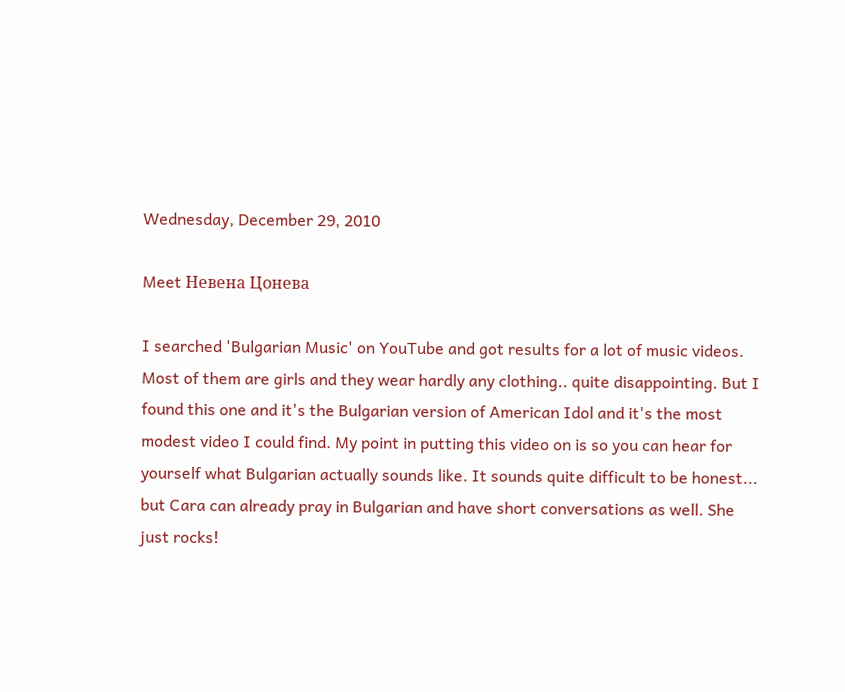Wednesday, December 29, 2010

Meet Невена Цонева

I searched 'Bulgarian Music' on YouTube and got results for a lot of music videos. Most of them are girls and they wear hardly any clothing.. quite disappointing. But I found this one and it's the Bulgarian version of American Idol and it's the most modest video I could find. My point in putting this video on is so you can hear for yourself what Bulgarian actually sounds like. It sounds quite difficult to be honest... but Cara can already pray in Bulgarian and have short conversations as well. She just rocks!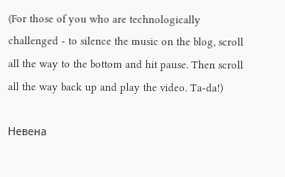(For those of you who are technologically challenged - to silence the music on the blog, scroll all the way to the bottom and hit pause. Then scroll all the way back up and play the video. Ta-da!)

Невена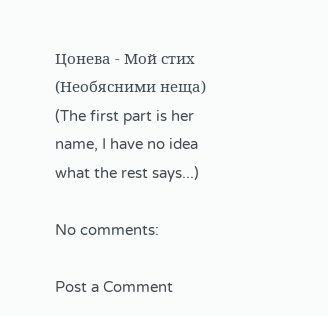Цонева - Мой стих (Необясними неща)
(The first part is her name, I have no idea what the rest says...)

No comments:

Post a Comment